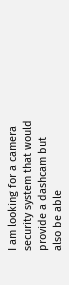I am looking for a camera security system that would provide a dashcam but also be able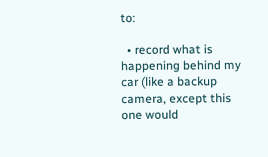to:

  • record what is happening behind my car (like a backup camera, except this one would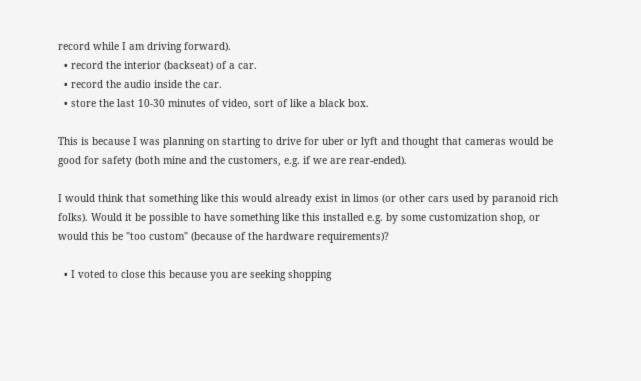record while I am driving forward).
  • record the interior (backseat) of a car.
  • record the audio inside the car.
  • store the last 10-30 minutes of video, sort of like a black box.

This is because I was planning on starting to drive for uber or lyft and thought that cameras would be good for safety (both mine and the customers, e.g. if we are rear-ended).

I would think that something like this would already exist in limos (or other cars used by paranoid rich folks). Would it be possible to have something like this installed e.g. by some customization shop, or would this be "too custom" (because of the hardware requirements)?

  • I voted to close this because you are seeking shopping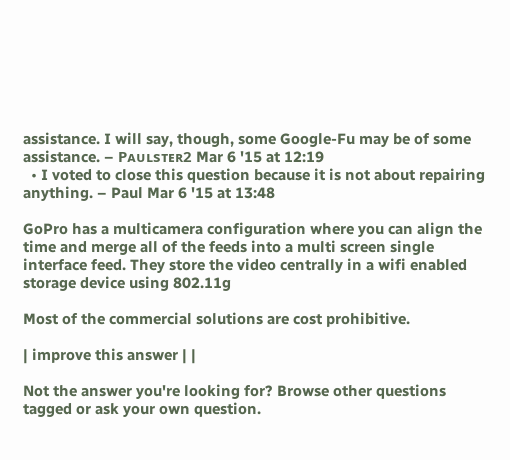assistance. I will say, though, some Google-Fu may be of some assistance. – Pᴀᴜʟsᴛᴇʀ2 Mar 6 '15 at 12:19
  • I voted to close this question because it is not about repairing anything. – Paul Mar 6 '15 at 13:48

GoPro has a multicamera configuration where you can align the time and merge all of the feeds into a multi screen single interface feed. They store the video centrally in a wifi enabled storage device using 802.11g

Most of the commercial solutions are cost prohibitive.

| improve this answer | |

Not the answer you're looking for? Browse other questions tagged or ask your own question.